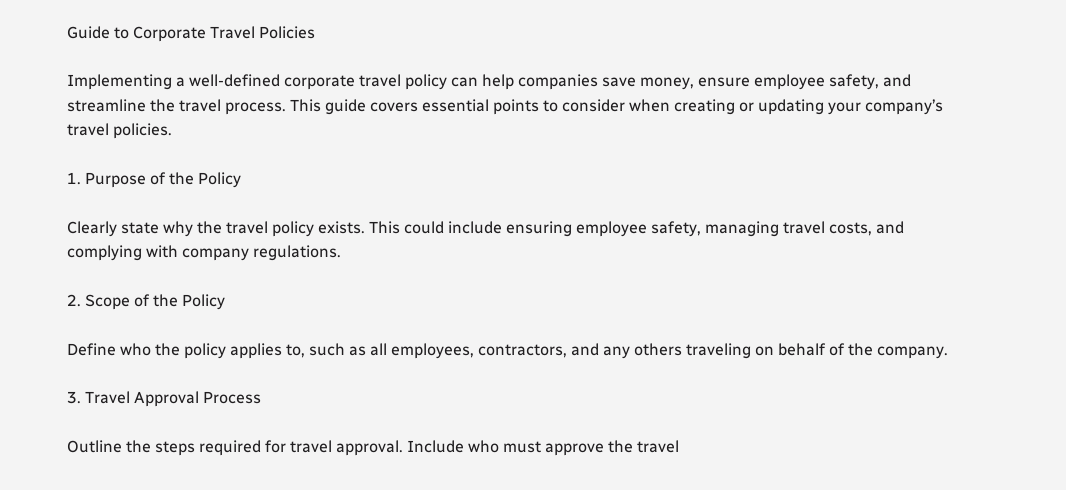Guide to Corporate Travel Policies

Implementing a well-defined corporate travel policy can help companies save money, ensure employee safety, and streamline the travel process. This guide covers essential points to consider when creating or updating your company’s travel policies.

1. Purpose of the Policy

Clearly state why the travel policy exists. This could include ensuring employee safety, managing travel costs, and complying with company regulations.

2. Scope of the Policy

Define who the policy applies to, such as all employees, contractors, and any others traveling on behalf of the company.

3. Travel Approval Process

Outline the steps required for travel approval. Include who must approve the travel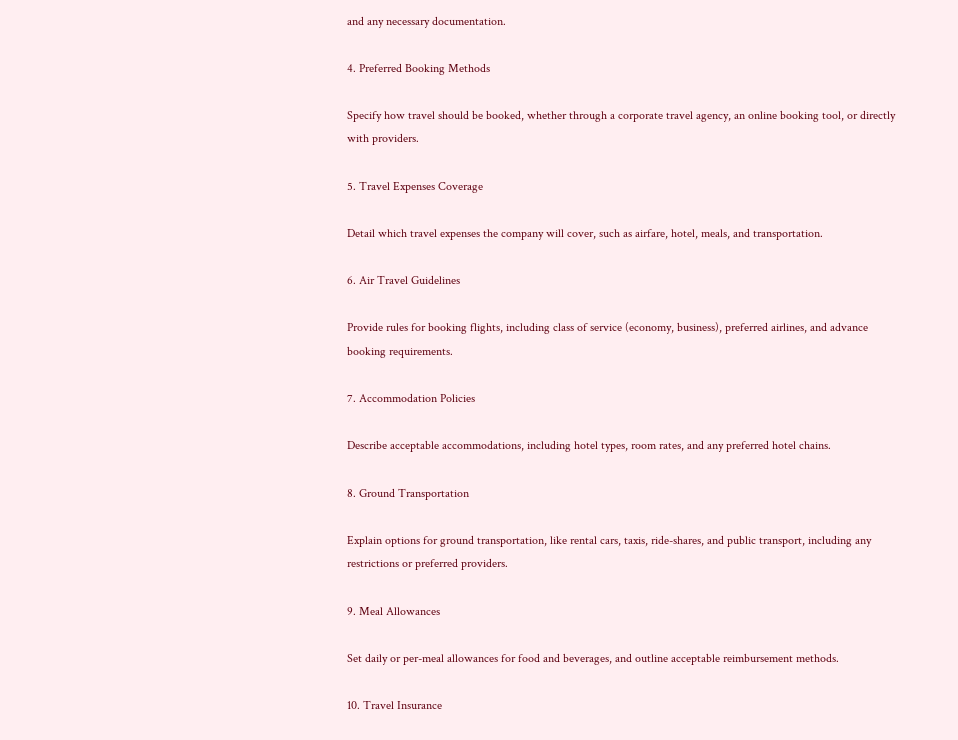and any necessary documentation.

4. Preferred Booking Methods

Specify how travel should be booked, whether through a corporate travel agency, an online booking tool, or directly with providers.

5. Travel Expenses Coverage

Detail which travel expenses the company will cover, such as airfare, hotel, meals, and transportation.

6. Air Travel Guidelines

Provide rules for booking flights, including class of service (economy, business), preferred airlines, and advance booking requirements.

7. Accommodation Policies

Describe acceptable accommodations, including hotel types, room rates, and any preferred hotel chains.

8. Ground Transportation

Explain options for ground transportation, like rental cars, taxis, ride-shares, and public transport, including any restrictions or preferred providers.

9. Meal Allowances

Set daily or per-meal allowances for food and beverages, and outline acceptable reimbursement methods.

10. Travel Insurance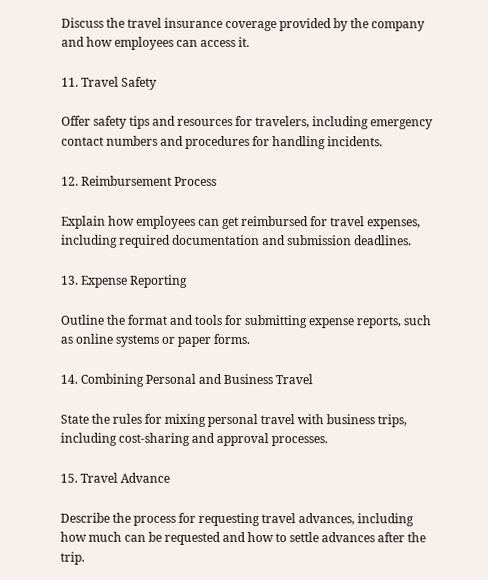Discuss the travel insurance coverage provided by the company and how employees can access it.

11. Travel Safety

Offer safety tips and resources for travelers, including emergency contact numbers and procedures for handling incidents.

12. Reimbursement Process

Explain how employees can get reimbursed for travel expenses, including required documentation and submission deadlines.

13. Expense Reporting

Outline the format and tools for submitting expense reports, such as online systems or paper forms.

14. Combining Personal and Business Travel

State the rules for mixing personal travel with business trips, including cost-sharing and approval processes.

15. Travel Advance

Describe the process for requesting travel advances, including how much can be requested and how to settle advances after the trip.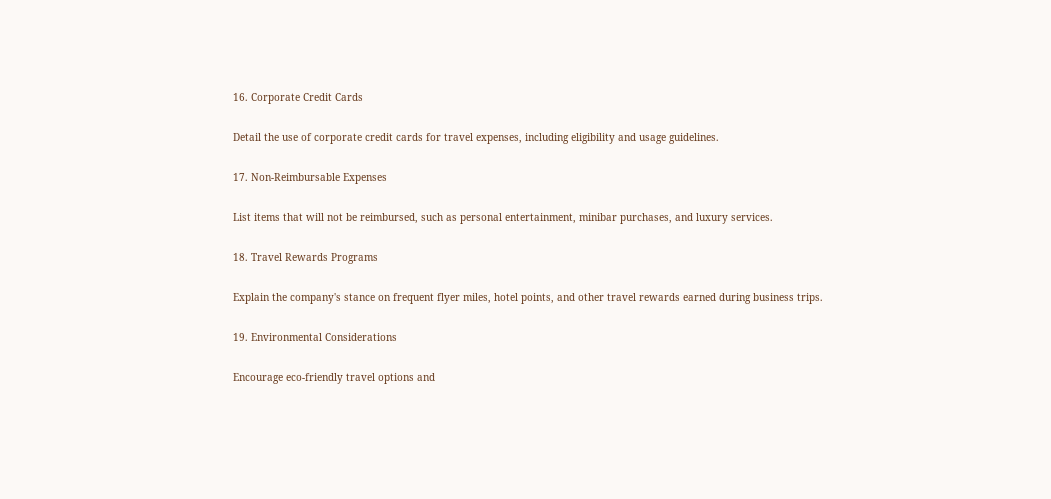16. Corporate Credit Cards

Detail the use of corporate credit cards for travel expenses, including eligibility and usage guidelines.

17. Non-Reimbursable Expenses

List items that will not be reimbursed, such as personal entertainment, minibar purchases, and luxury services.

18. Travel Rewards Programs

Explain the company's stance on frequent flyer miles, hotel points, and other travel rewards earned during business trips.

19. Environmental Considerations

Encourage eco-friendly travel options and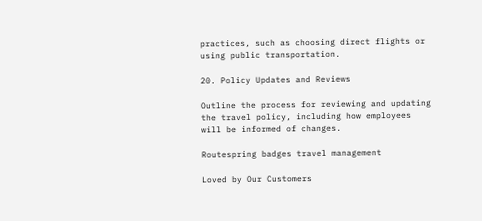practices, such as choosing direct flights or using public transportation.

20. Policy Updates and Reviews

Outline the process for reviewing and updating the travel policy, including how employees will be informed of changes.

Routespring badges travel management

Loved by Our Customers